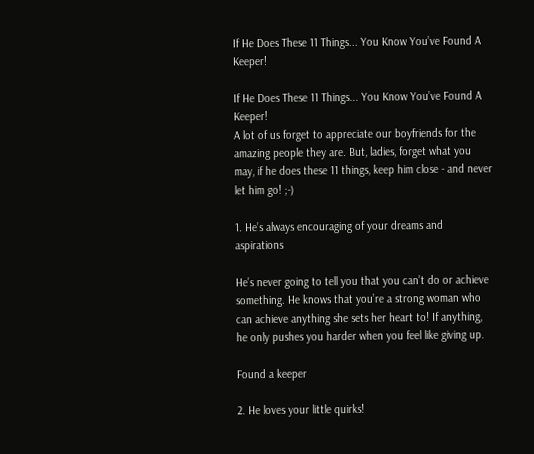If He Does These 11 Things... You Know You’ve Found A Keeper!

If He Does These 11 Things... You Know You’ve Found A Keeper!
A lot of us forget to appreciate our boyfriends for the amazing people they are. But, ladies, forget what you may, if he does these 11 things, keep him close - and never let him go! ;-)

1. He’s always encouraging of your dreams and aspirations

He’s never going to tell you that you can’t do or achieve something. He knows that you’re a strong woman who can achieve anything she sets her heart to! If anything, he only pushes you harder when you feel like giving up.

Found a keeper

2. He loves your little quirks!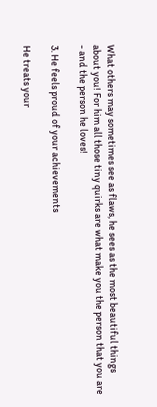What others may sometimes see as flaws, he sees as the most beautiful things about you! For him all those tiny quirks are what make you the person that you are - and the person he loves!

3. He feels proud of your achievements

He treats your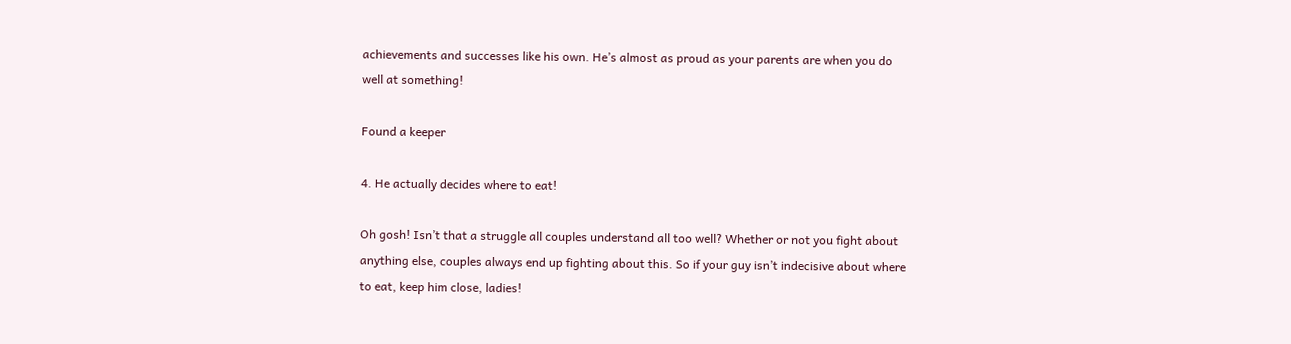achievements and successes like his own. He’s almost as proud as your parents are when you do well at something!

Found a keeper

4. He actually decides where to eat!

Oh gosh! Isn’t that a struggle all couples understand all too well? Whether or not you fight about anything else, couples always end up fighting about this. So if your guy isn’t indecisive about where to eat, keep him close, ladies!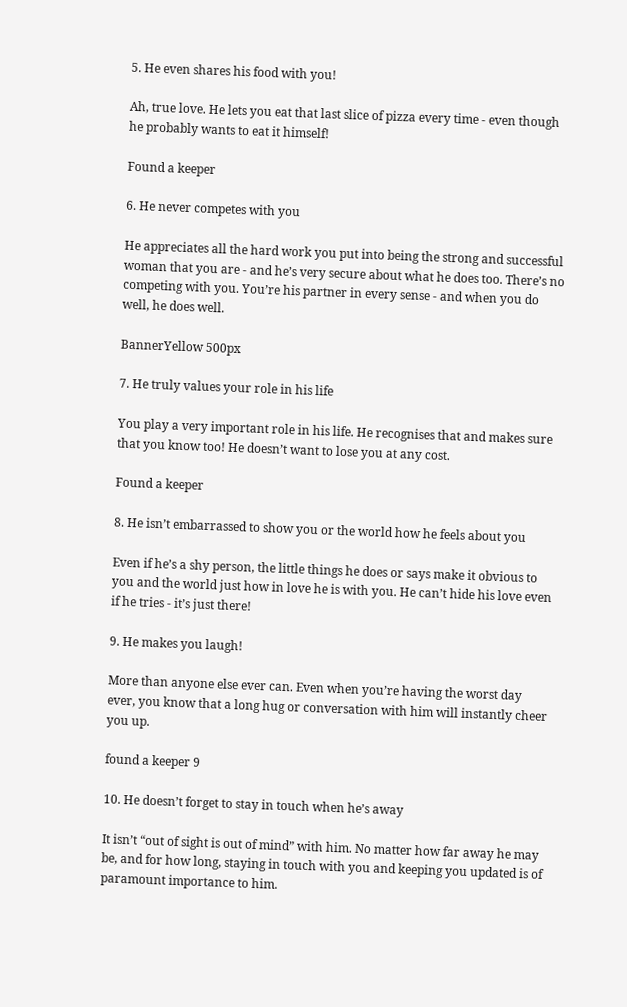5. He even shares his food with you!

Ah, true love. He lets you eat that last slice of pizza every time - even though he probably wants to eat it himself!

Found a keeper

6. He never competes with you

He appreciates all the hard work you put into being the strong and successful woman that you are - and he’s very secure about what he does too. There’s no competing with you. You’re his partner in every sense - and when you do well, he does well.

BannerYellow 500px

7. He truly values your role in his life

You play a very important role in his life. He recognises that and makes sure that you know too! He doesn’t want to lose you at any cost.

Found a keeper

8. He isn’t embarrassed to show you or the world how he feels about you

Even if he’s a shy person, the little things he does or says make it obvious to you and the world just how in love he is with you. He can’t hide his love even if he tries - it’s just there!

9. He makes you laugh!

More than anyone else ever can. Even when you’re having the worst day ever, you know that a long hug or conversation with him will instantly cheer you up.

found a keeper 9

10. He doesn’t forget to stay in touch when he’s away

It isn’t “out of sight is out of mind” with him. No matter how far away he may be, and for how long, staying in touch with you and keeping you updated is of paramount importance to him.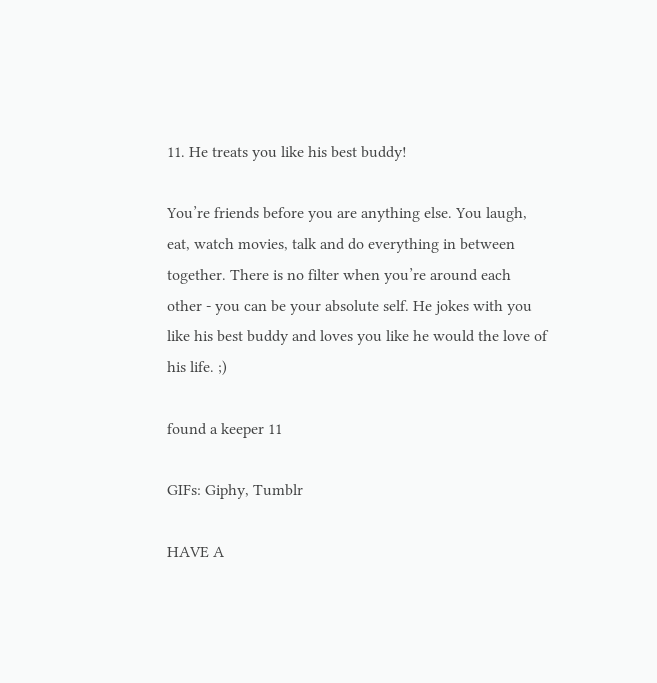11. He treats you like his best buddy!

You’re friends before you are anything else. You laugh, eat, watch movies, talk and do everything in between together. There is no filter when you’re around each other - you can be your absolute self. He jokes with you like his best buddy and loves you like he would the love of his life. ;)

found a keeper 11

GIFs: Giphy, Tumblr

HAVE A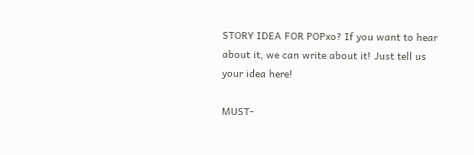STORY IDEA FOR POPxo? If you want to hear about it, we can write about it! Just tell us your idea here!

MUST-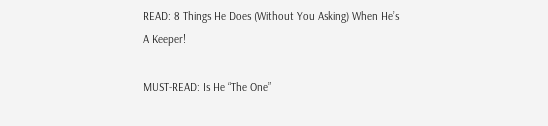READ: 8 Things He Does (Without You Asking) When He’s A Keeper!

MUST-READ: Is He “The One”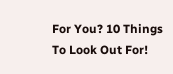For You? 10 Things To Look Out For!